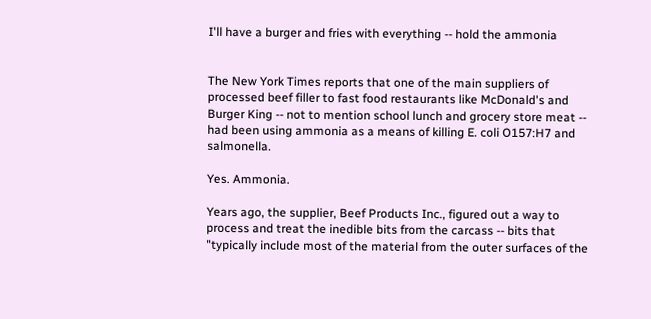I'll have a burger and fries with everything -- hold the ammonia


The New York Times reports that one of the main suppliers of processed beef filler to fast food restaurants like McDonald's and Burger King -- not to mention school lunch and grocery store meat -- had been using ammonia as a means of killing E. coli O157:H7 and salmonella.

Yes. Ammonia.

Years ago, the supplier, Beef Products Inc., figured out a way to process and treat the inedible bits from the carcass -- bits that "typically include most of the material from the outer surfaces of the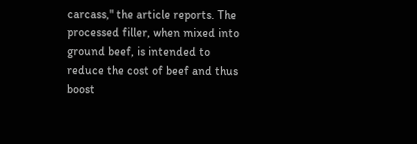carcass," the article reports. The processed filler, when mixed into ground beef, is intended to reduce the cost of beef and thus boost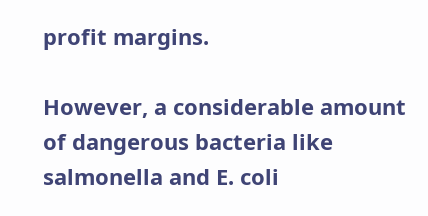profit margins.

However, a considerable amount of dangerous bacteria like salmonella and E. coli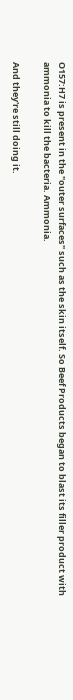O157:H7 is present in the "outer surfaces" such as the skin itself. So Beef Products began to blast its filler product with ammonia to kill the bacteria. Ammonia.

And they're still doing it.